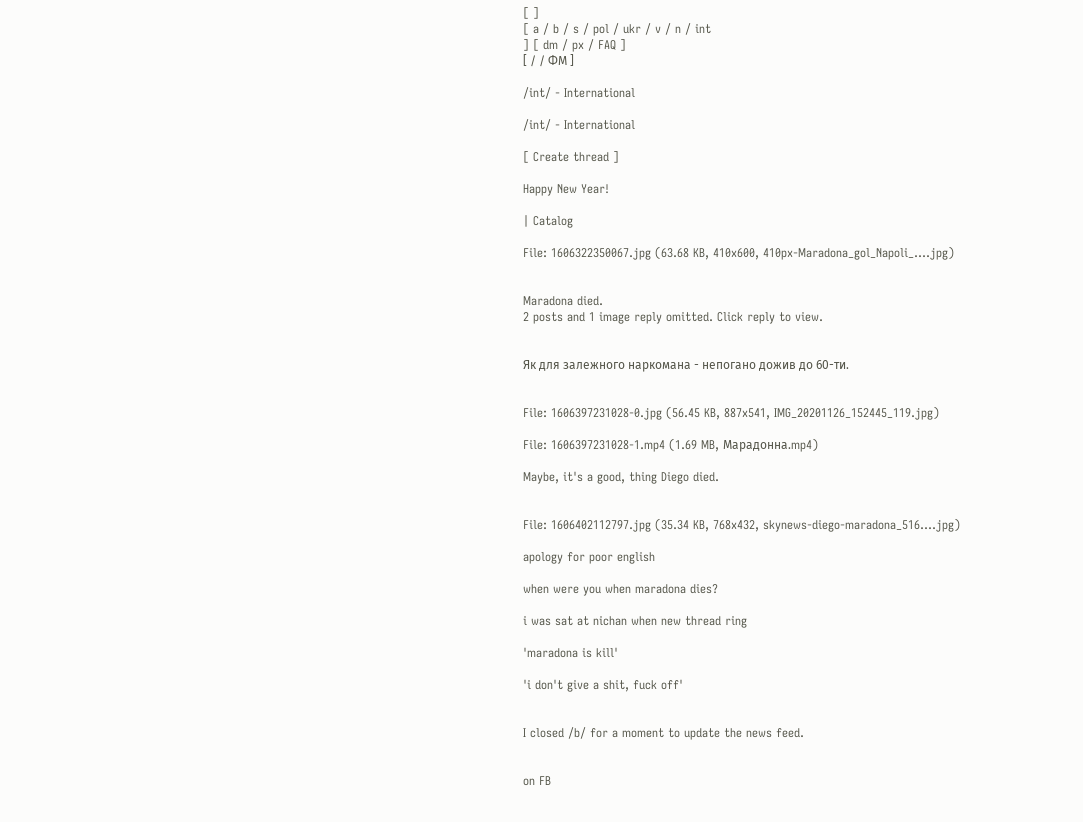[ ]
[ a / b / s / pol / ukr / v / n / int
] [ dm / px / FAQ ]
[ / / ФМ ]

/int/ - International

/int/ - International

[ Create thread ]

Happy New Year!

| Catalog

File: 1606322350067.jpg (63.68 KB, 410x600, 410px-Maradona_gol_Napoli_….jpg)


Maradona died.
2 posts and 1 image reply omitted. Click reply to view.


Як для залежного наркомана - непогано дожив до 60-ти.


File: 1606397231028-0.jpg (56.45 KB, 887x541, IMG_20201126_152445_119.jpg)

File: 1606397231028-1.mp4 (1.69 MB, Марадонна.mp4)

Maybe, it's a good, thing Diego died.


File: 1606402112797.jpg (35.34 KB, 768x432, skynews-diego-maradona_516….jpg)

apology for poor english

when were you when maradona dies?

i was sat at nichan when new thread ring

'maradona is kill'

'i don't give a shit, fuck off'


I closed /b/ for a moment to update the news feed.


on FB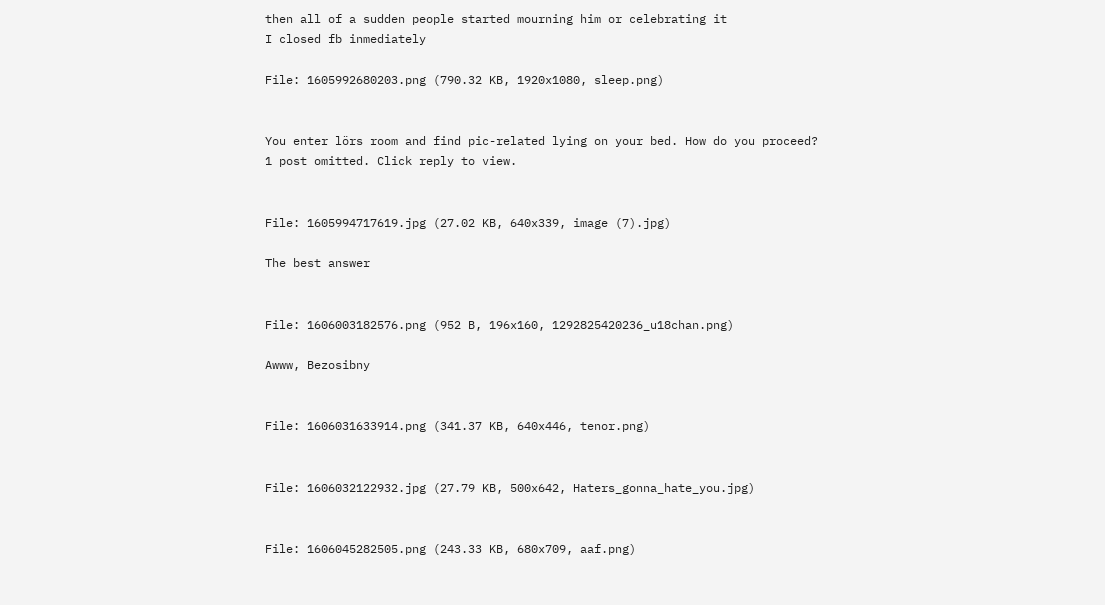then all of a sudden people started mourning him or celebrating it
I closed fb inmediately

File: 1605992680203.png (790.32 KB, 1920x1080, sleep.png)


You enter lörs room and find pic-related lying on your bed. How do you proceed?
1 post omitted. Click reply to view.


File: 1605994717619.jpg (27.02 KB, 640x339, image (7).jpg)

The best answer


File: 1606003182576.png (952 B, 196x160, 1292825420236_u18chan.png)

Awww, Bezosibny


File: 1606031633914.png (341.37 KB, 640x446, tenor.png)


File: 1606032122932.jpg (27.79 KB, 500x642, Haters_gonna_hate_you.jpg)


File: 1606045282505.png (243.33 KB, 680x709, aaf.png)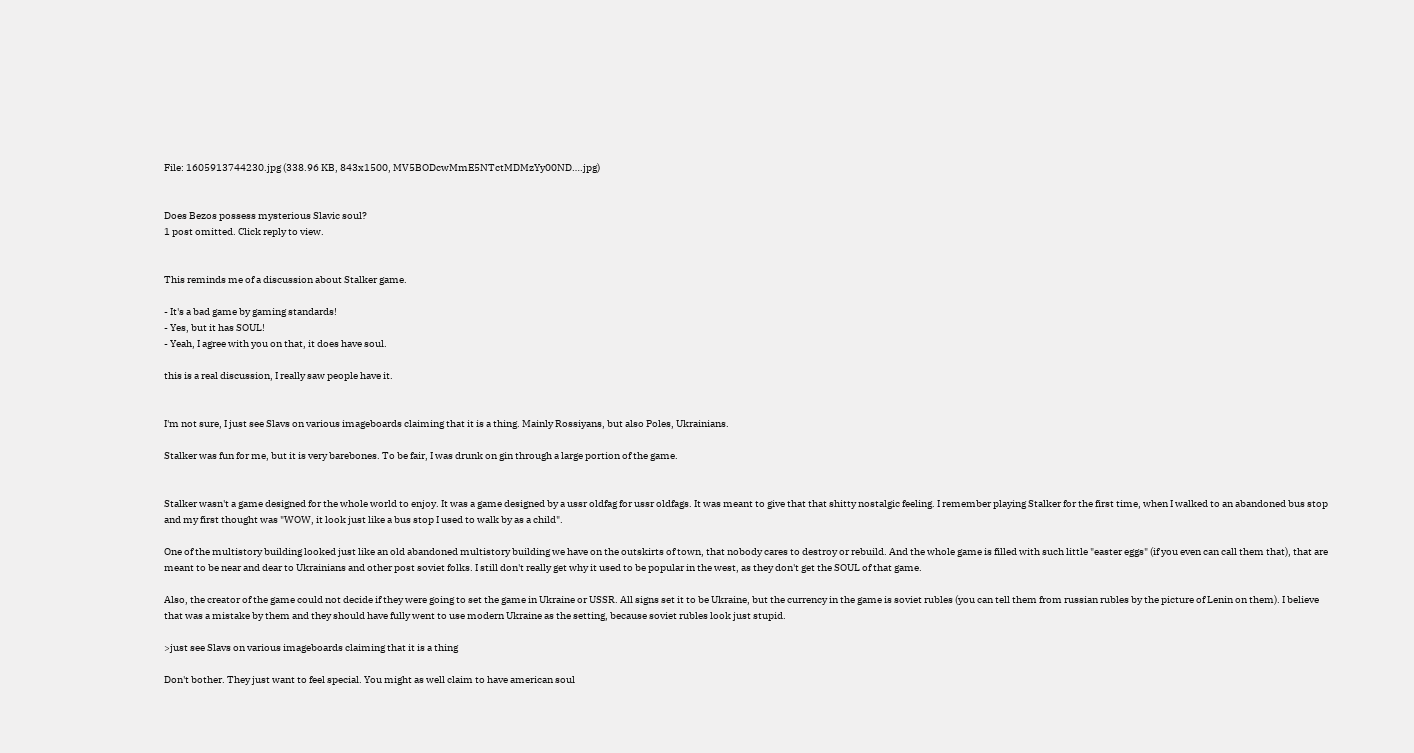File: 1605913744230.jpg (338.96 KB, 843x1500, MV5BODcwMmE5NTctMDMzYy00ND….jpg)


Does Bezos possess mysterious Slavic soul?
1 post omitted. Click reply to view.


This reminds me of a discussion about Stalker game.

- It's a bad game by gaming standards!
- Yes, but it has SOUL!
- Yeah, I agree with you on that, it does have soul.

this is a real discussion, I really saw people have it.


I'm not sure, I just see Slavs on various imageboards claiming that it is a thing. Mainly Rossiyans, but also Poles, Ukrainians.

Stalker was fun for me, but it is very barebones. To be fair, I was drunk on gin through a large portion of the game.


Stalker wasn't a game designed for the whole world to enjoy. It was a game designed by a ussr oldfag for ussr oldfags. It was meant to give that that shitty nostalgic feeling. I remember playing Stalker for the first time, when I walked to an abandoned bus stop and my first thought was "WOW, it look just like a bus stop I used to walk by as a child".

One of the multistory building looked just like an old abandoned multistory building we have on the outskirts of town, that nobody cares to destroy or rebuild. And the whole game is filled with such little "easter eggs" (if you even can call them that), that are meant to be near and dear to Ukrainians and other post soviet folks. I still don't really get why it used to be popular in the west, as they don't get the SOUL of that game.

Also, the creator of the game could not decide if they were going to set the game in Ukraine or USSR. All signs set it to be Ukraine, but the currency in the game is soviet rubles (you can tell them from russian rubles by the picture of Lenin on them). I believe that was a mistake by them and they should have fully went to use modern Ukraine as the setting, because soviet rubles look just stupid.

>just see Slavs on various imageboards claiming that it is a thing

Don't bother. They just want to feel special. You might as well claim to have american soul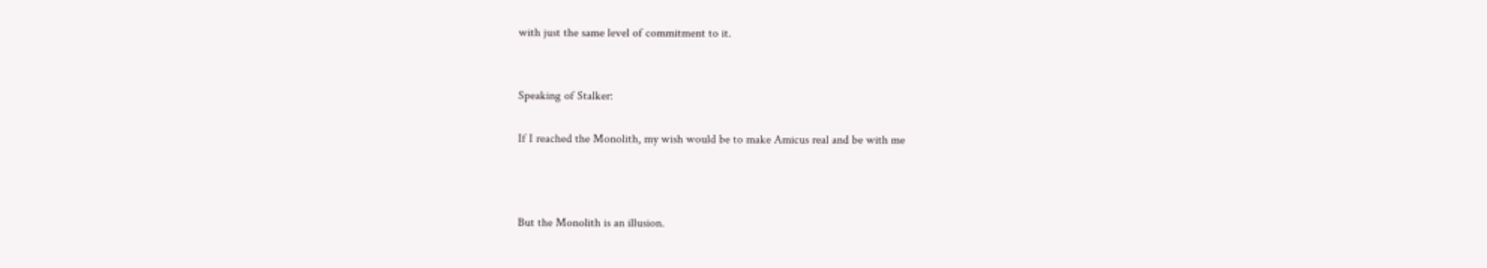with just the same level of commitment to it.


Speaking of Stalker:

If I reached the Monolith, my wish would be to make Amicus real and be with me



But the Monolith is an illusion.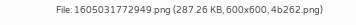File: 1605031772949.png (287.26 KB, 600x600, 4b262.png)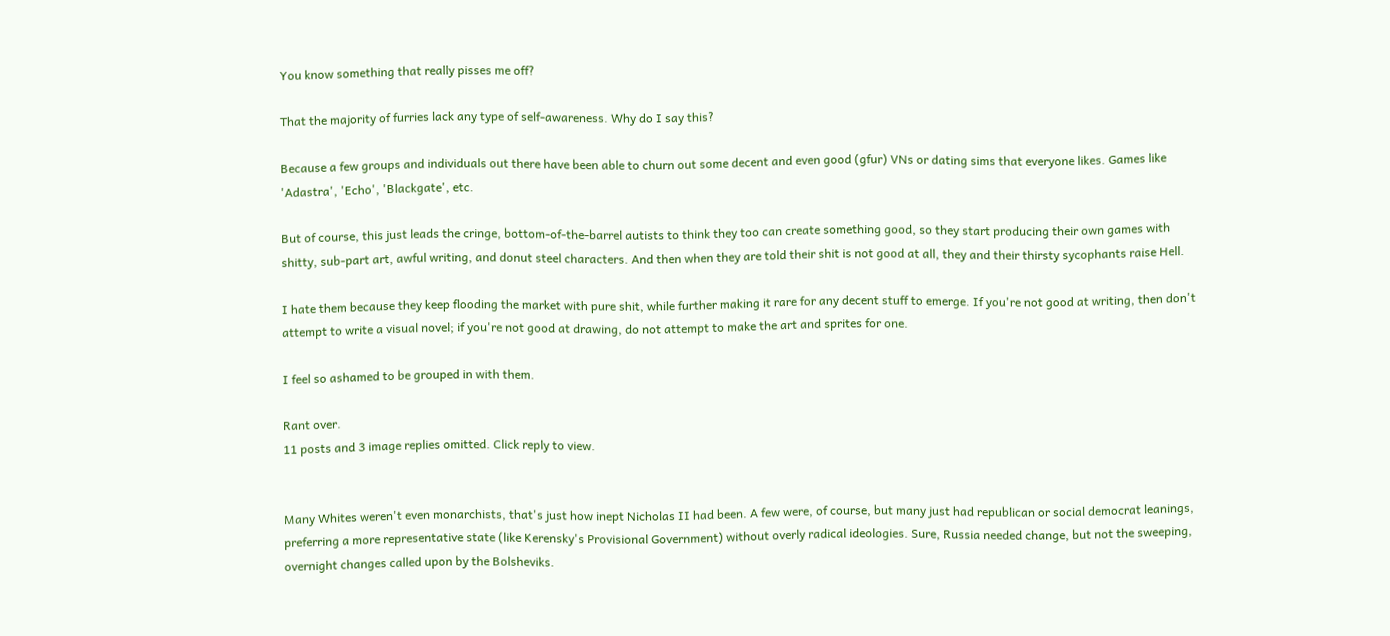You know something that really pisses me off?

That the majority of furries lack any type of self-awareness. Why do I say this?

Because a few groups and individuals out there have been able to churn out some decent and even good (gfur) VNs or dating sims that everyone likes. Games like 'Adastra', 'Echo', 'Blackgate', etc.

But of course, this just leads the cringe, bottom-of-the-barrel autists to think they too can create something good, so they start producing their own games with shitty, sub-part art, awful writing, and donut steel characters. And then when they are told their shit is not good at all, they and their thirsty sycophants raise Hell.

I hate them because they keep flooding the market with pure shit, while further making it rare for any decent stuff to emerge. If you're not good at writing, then don't attempt to write a visual novel; if you're not good at drawing, do not attempt to make the art and sprites for one.

I feel so ashamed to be grouped in with them.

Rant over.
11 posts and 3 image replies omitted. Click reply to view.


Many Whites weren't even monarchists, that's just how inept Nicholas II had been. A few were, of course, but many just had republican or social democrat leanings, preferring a more representative state (like Kerensky's Provisional Government) without overly radical ideologies. Sure, Russia needed change, but not the sweeping, overnight changes called upon by the Bolsheviks.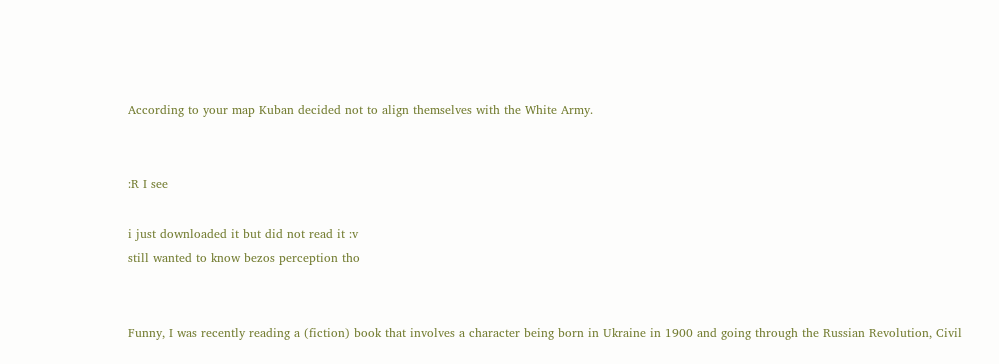According to your map Kuban decided not to align themselves with the White Army.


:R I see

i just downloaded it but did not read it :v
still wanted to know bezos perception tho


Funny, I was recently reading a (fiction) book that involves a character being born in Ukraine in 1900 and going through the Russian Revolution, Civil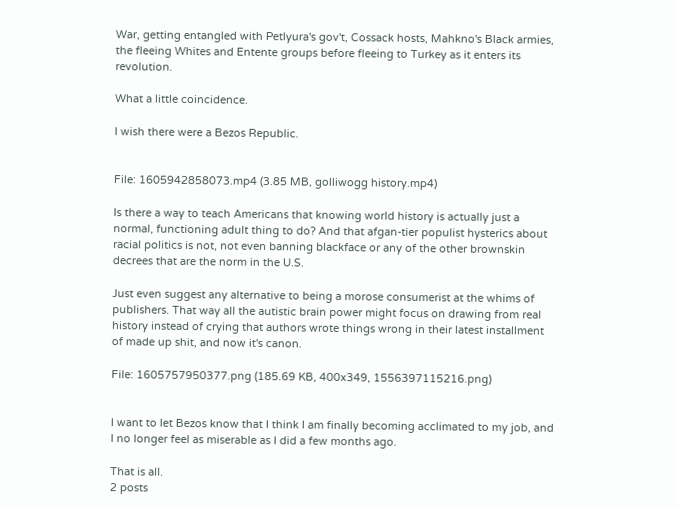War, getting entangled with Petlyura's gov't, Cossack hosts, Mahkno's Black armies, the fleeing Whites and Entente groups before fleeing to Turkey as it enters its revolution.

What a little coincidence.

I wish there were a Bezos Republic.


File: 1605942858073.mp4 (3.85 MB, golliwogg history.mp4)

Is there a way to teach Americans that knowing world history is actually just a normal, functioning adult thing to do? And that afgan-tier populist hysterics about racial politics is not, not even banning blackface or any of the other brownskin decrees that are the norm in the U.S.

Just even suggest any alternative to being a morose consumerist at the whims of publishers. That way all the autistic brain power might focus on drawing from real history instead of crying that authors wrote things wrong in their latest installment of made up shit, and now it's canon.

File: 1605757950377.png (185.69 KB, 400x349, 1556397115216.png)


I want to let Bezos know that I think I am finally becoming acclimated to my job, and I no longer feel as miserable as I did a few months ago.

That is all.
2 posts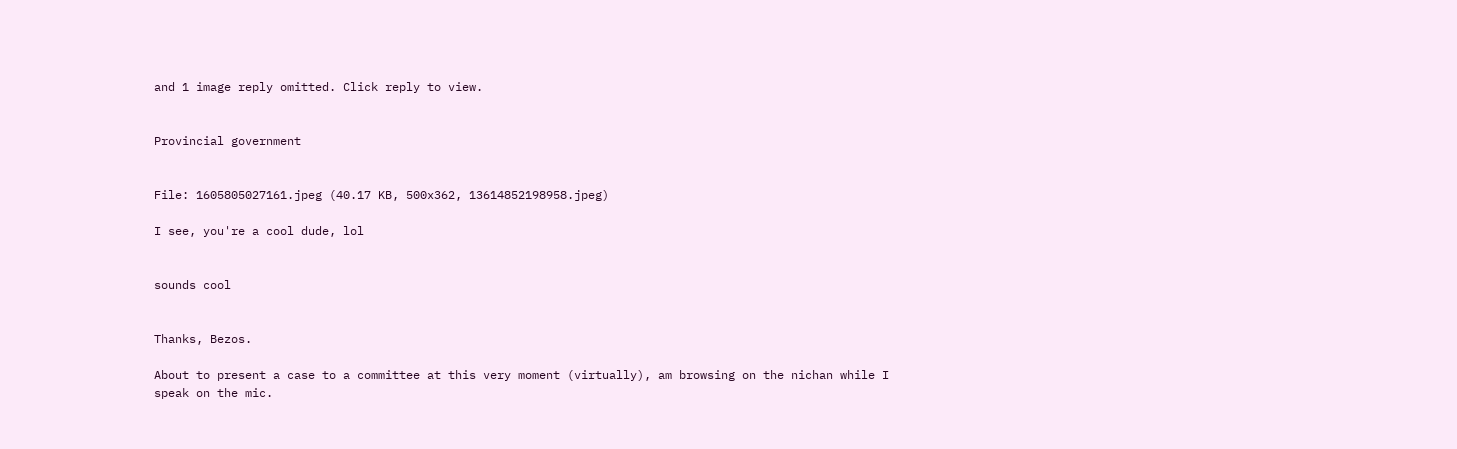and 1 image reply omitted. Click reply to view.


Provincial government


File: 1605805027161.jpeg (40.17 KB, 500x362, 13614852198958.jpeg)

I see, you're a cool dude, lol


sounds cool


Thanks, Bezos.

About to present a case to a committee at this very moment (virtually), am browsing on the nichan while I speak on the mic.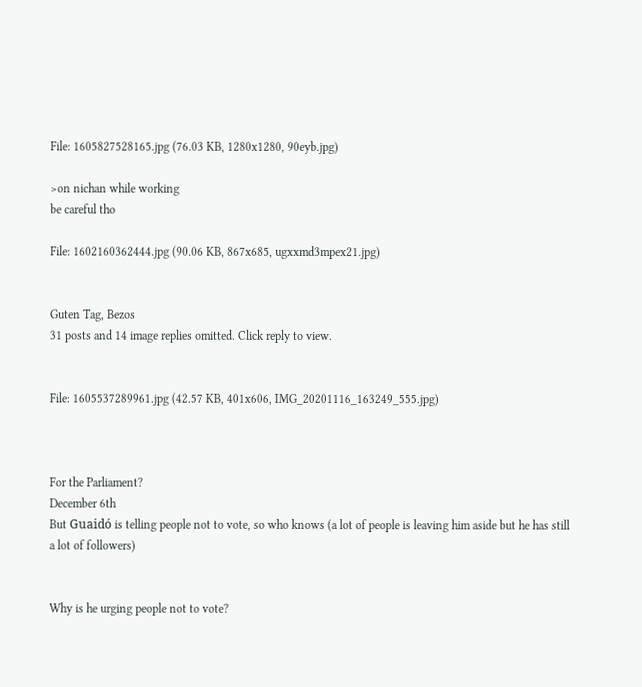File: 1605827528165.jpg (76.03 KB, 1280x1280, 90eyb.jpg)

>on nichan while working
be careful tho

File: 1602160362444.jpg (90.06 KB, 867x685, ugxxmd3mpex21.jpg)


Guten Tag, Bezos
31 posts and 14 image replies omitted. Click reply to view.


File: 1605537289961.jpg (42.57 KB, 401x606, IMG_20201116_163249_555.jpg)



For the Parliament?
December 6th
But Guaidó is telling people not to vote, so who knows (a lot of people is leaving him aside but he has still a lot of followers)


Why is he urging people not to vote?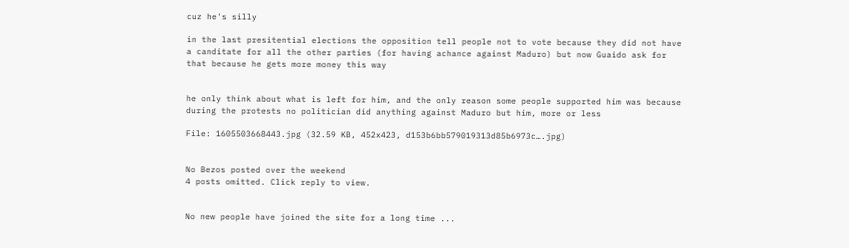cuz he's silly

in the last presitential elections the opposition tell people not to vote because they did not have a canditate for all the other parties (for having achance against Maduro) but now Guaido ask for that because he gets more money this way


he only think about what is left for him, and the only reason some people supported him was because during the protests no politician did anything against Maduro but him, more or less

File: 1605503668443.jpg (32.59 KB, 452x423, d153b6bb579019313d85b6973c….jpg)


No Bezos posted over the weekend
4 posts omitted. Click reply to view.


No new people have joined the site for a long time ...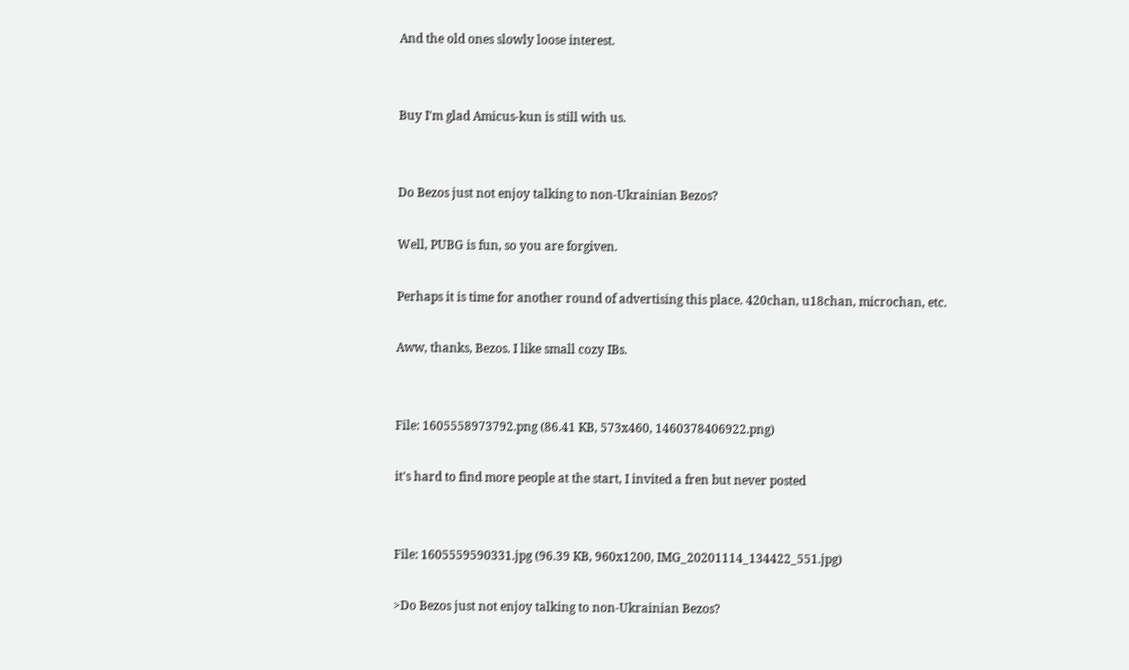And the old ones slowly loose interest.


Buy I'm glad Amicus-kun is still with us.


Do Bezos just not enjoy talking to non-Ukrainian Bezos?

Well, PUBG is fun, so you are forgiven.

Perhaps it is time for another round of advertising this place. 420chan, u18chan, microchan, etc.

Aww, thanks, Bezos. I like small cozy IBs.


File: 1605558973792.png (86.41 KB, 573x460, 1460378406922.png)

it's hard to find more people at the start, I invited a fren but never posted


File: 1605559590331.jpg (96.39 KB, 960x1200, IMG_20201114_134422_551.jpg)

>Do Bezos just not enjoy talking to non-Ukrainian Bezos?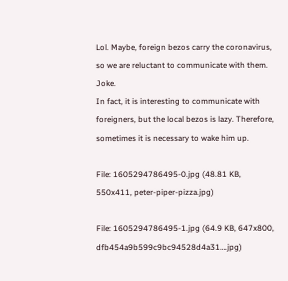Lol. Maybe, foreign bezos carry the coronavirus, so we are reluctant to communicate with them. Joke.
In fact, it is interesting to communicate with foreigners, but the local bezos is lazy. Therefore, sometimes it is necessary to wake him up.

File: 1605294786495-0.jpg (48.81 KB, 550x411, peter-piper-pizza.jpg)

File: 1605294786495-1.jpg (64.9 KB, 647x800, dfb454a9b599c9bc94528d4a31….jpg)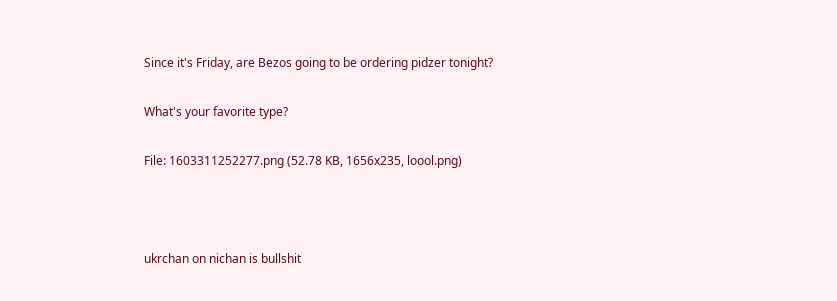Since it's Friday, are Bezos going to be ordering pidzer tonight?

What's your favorite type?

File: 1603311252277.png (52.78 KB, 1656x235, loool.png)



ukrchan on nichan is bullshit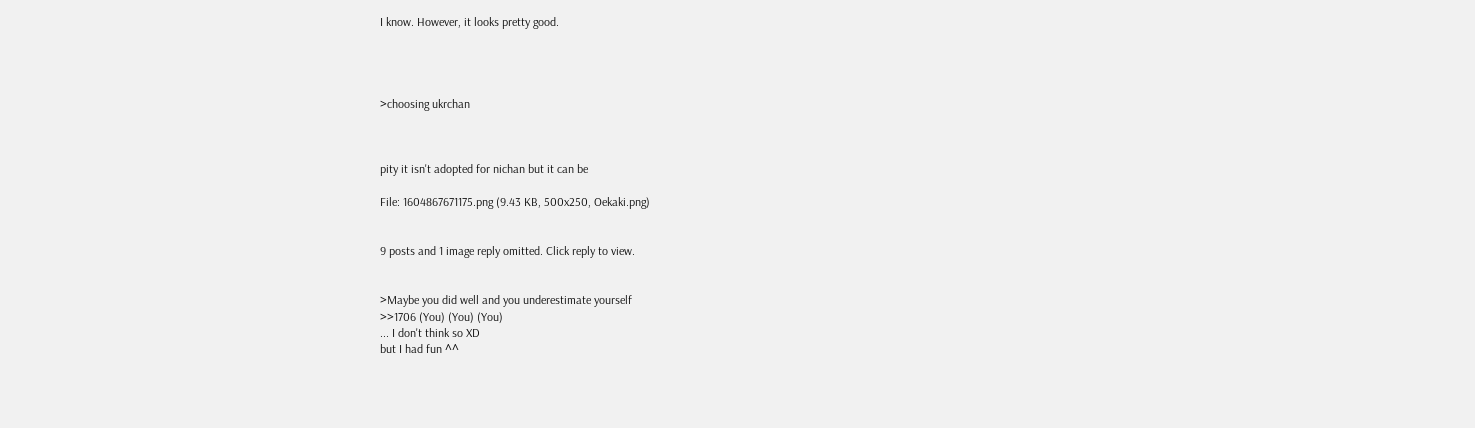I know. However, it looks pretty good.




>choosing ukrchan



pity it isn't adopted for nichan but it can be

File: 1604867671175.png (9.43 KB, 500x250, Oekaki.png)


9 posts and 1 image reply omitted. Click reply to view.


>Maybe you did well and you underestimate yourself
>>1706 (You) (You) (You)
... I don't think so XD
but I had fun ^^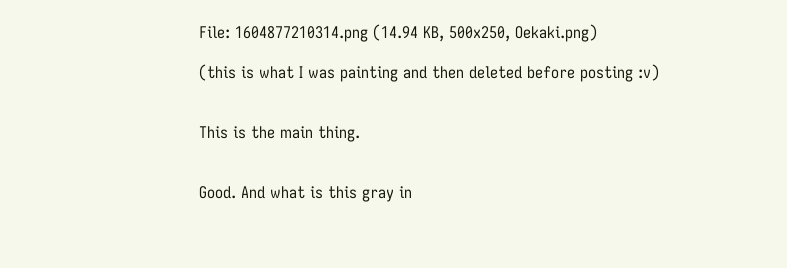File: 1604877210314.png (14.94 KB, 500x250, Oekaki.png)

(this is what I was painting and then deleted before posting :v)


This is the main thing.


Good. And what is this gray in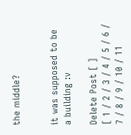the middle?


it was supposed to be a building :v

Delete Post [ ]
[ 1 / 2 / 3 / 4 / 5 / 6 / 7 / 8 / 9 / 10 / 11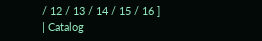/ 12 / 13 / 14 / 15 / 16 ]
| Catalog